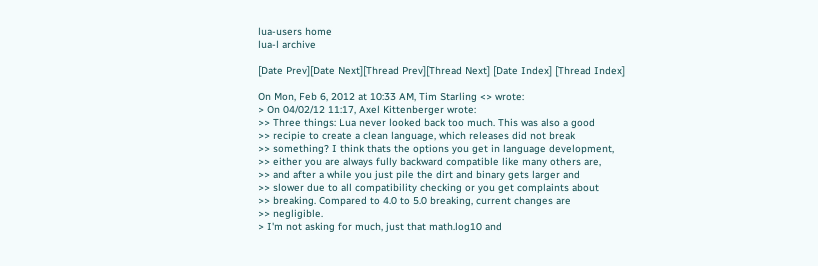lua-users home
lua-l archive

[Date Prev][Date Next][Thread Prev][Thread Next] [Date Index] [Thread Index]

On Mon, Feb 6, 2012 at 10:33 AM, Tim Starling <> wrote:
> On 04/02/12 11:17, Axel Kittenberger wrote:
>> Three things: Lua never looked back too much. This was also a good
>> recipie to create a clean language, which releases did not break
>> something? I think thats the options you get in language development,
>> either you are always fully backward compatible like many others are,
>> and after a while you just pile the dirt and binary gets larger and
>> slower due to all compatibility checking or you get complaints about
>> breaking. Compared to 4.0 to 5.0 breaking, current changes are
>> negligible.
> I'm not asking for much, just that math.log10 and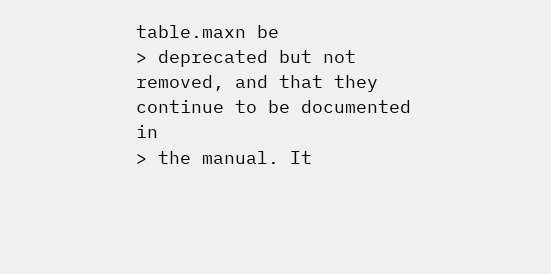table.maxn be
> deprecated but not removed, and that they continue to be documented in
> the manual. It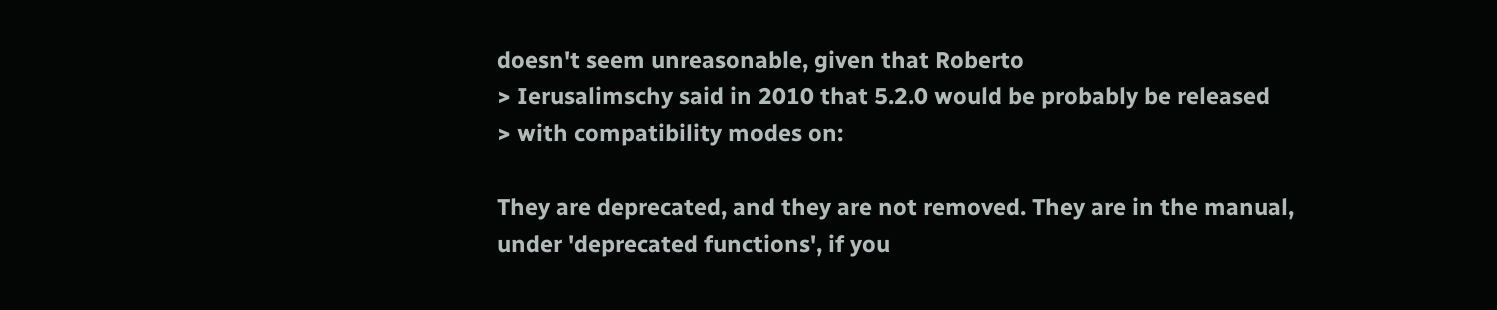doesn't seem unreasonable, given that Roberto
> Ierusalimschy said in 2010 that 5.2.0 would be probably be released
> with compatibility modes on:

They are deprecated, and they are not removed. They are in the manual,
under 'deprecated functions', if you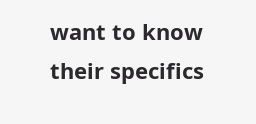want to know their specifics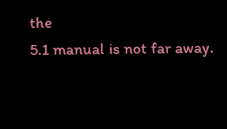the
5.1 manual is not far away.